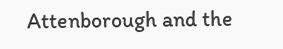Attenborough and the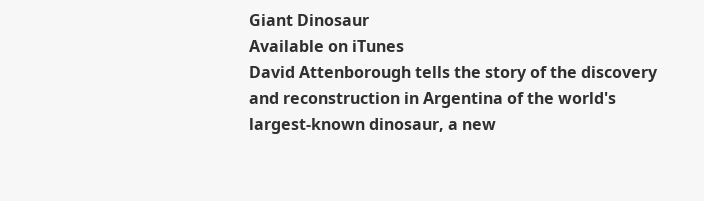Giant Dinosaur
Available on iTunes
David Attenborough tells the story of the discovery and reconstruction in Argentina of the world's largest-known dinosaur, a new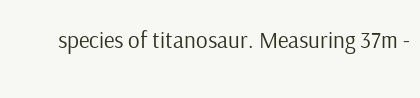species of titanosaur. Measuring 37m -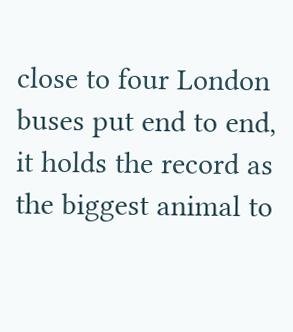close to four London buses put end to end, it holds the record as the biggest animal to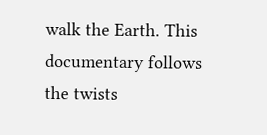walk the Earth. This documentary follows the twists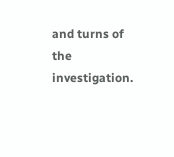and turns of the investigation.